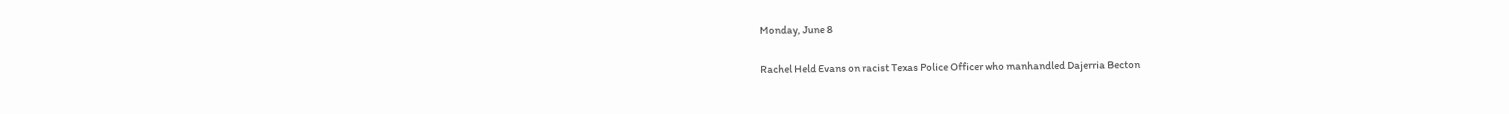Monday, June 8

Rachel Held Evans on racist Texas Police Officer who manhandled Dajerria Becton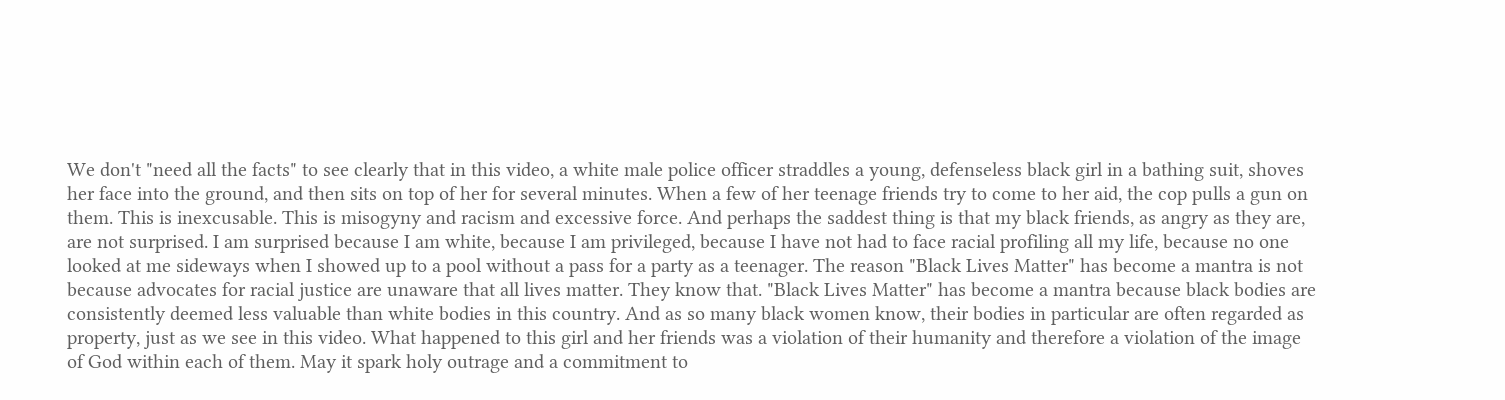We don't "need all the facts" to see clearly that in this video, a white male police officer straddles a young, defenseless black girl in a bathing suit, shoves her face into the ground, and then sits on top of her for several minutes. When a few of her teenage friends try to come to her aid, the cop pulls a gun on them. This is inexcusable. This is misogyny and racism and excessive force. And perhaps the saddest thing is that my black friends, as angry as they are, are not surprised. I am surprised because I am white, because I am privileged, because I have not had to face racial profiling all my life, because no one looked at me sideways when I showed up to a pool without a pass for a party as a teenager. The reason "Black Lives Matter" has become a mantra is not because advocates for racial justice are unaware that all lives matter. They know that. "Black Lives Matter" has become a mantra because black bodies are consistently deemed less valuable than white bodies in this country. And as so many black women know, their bodies in particular are often regarded as property, just as we see in this video. What happened to this girl and her friends was a violation of their humanity and therefore a violation of the image of God within each of them. May it spark holy outrage and a commitment to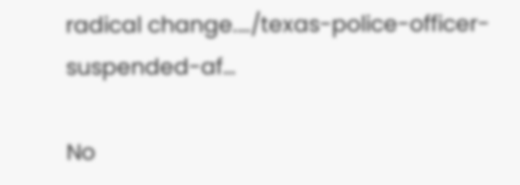radical change.…/texas-police-officer-suspended-af…

No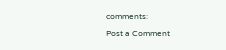comments:

Post a Comment